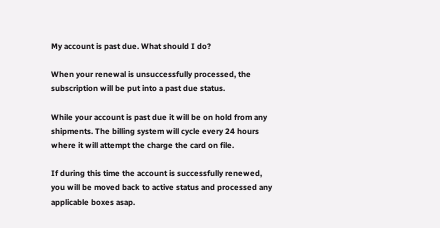My account is past due. What should I do?

When your renewal is unsuccessfully processed, the subscription will be put into a past due status.

While your account is past due it will be on hold from any shipments. The billing system will cycle every 24 hours where it will attempt the charge the card on file.

If during this time the account is successfully renewed, you will be moved back to active status and processed any applicable boxes asap.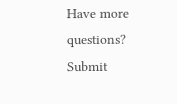Have more questions? Submit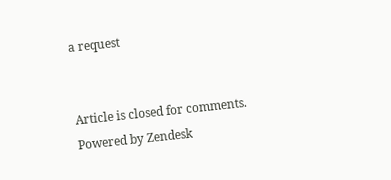a request


Article is closed for comments.
Powered by Zendesk